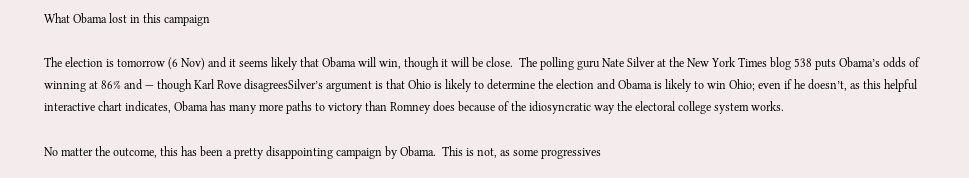What Obama lost in this campaign

The election is tomorrow (6 Nov) and it seems likely that Obama will win, though it will be close.  The polling guru Nate Silver at the New York Times blog 538 puts Obama’s odds of winning at 86% and — though Karl Rove disagreesSilver’s argument is that Ohio is likely to determine the election and Obama is likely to win Ohio; even if he doesn’t, as this helpful interactive chart indicates, Obama has many more paths to victory than Romney does because of the idiosyncratic way the electoral college system works.

No matter the outcome, this has been a pretty disappointing campaign by Obama.  This is not, as some progressives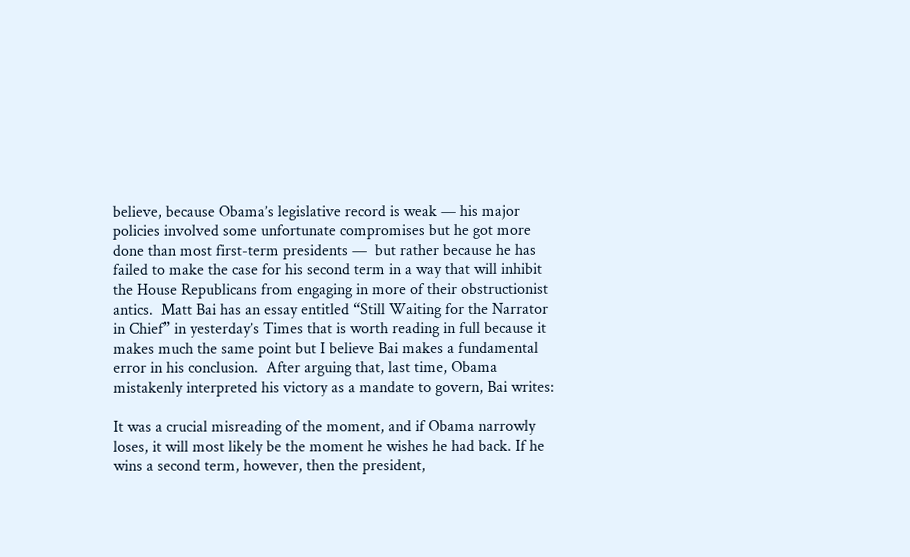believe, because Obama’s legislative record is weak — his major policies involved some unfortunate compromises but he got more done than most first-term presidents —  but rather because he has failed to make the case for his second term in a way that will inhibit the House Republicans from engaging in more of their obstructionist antics.  Matt Bai has an essay entitled “Still Waiting for the Narrator in Chief” in yesterday’s Times that is worth reading in full because it makes much the same point but I believe Bai makes a fundamental error in his conclusion.  After arguing that, last time, Obama mistakenly interpreted his victory as a mandate to govern, Bai writes:

It was a crucial misreading of the moment, and if Obama narrowly loses, it will most likely be the moment he wishes he had back. If he wins a second term, however, then the president,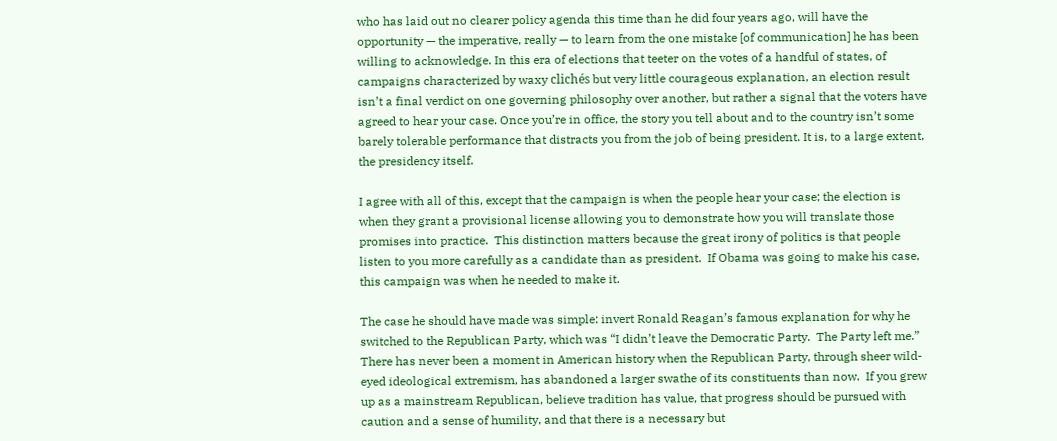who has laid out no clearer policy agenda this time than he did four years ago, will have the opportunity — the imperative, really — to learn from the one mistake [of communication] he has been willing to acknowledge. In this era of elections that teeter on the votes of a handful of states, of campaigns characterized by waxy clichés but very little courageous explanation, an election result isn’t a final verdict on one governing philosophy over another, but rather a signal that the voters have agreed to hear your case. Once you’re in office, the story you tell about and to the country isn’t some barely tolerable performance that distracts you from the job of being president. It is, to a large extent, the presidency itself.

I agree with all of this, except that the campaign is when the people hear your case; the election is when they grant a provisional license allowing you to demonstrate how you will translate those promises into practice.  This distinction matters because the great irony of politics is that people listen to you more carefully as a candidate than as president.  If Obama was going to make his case, this campaign was when he needed to make it.

The case he should have made was simple: invert Ronald Reagan’s famous explanation for why he switched to the Republican Party, which was “I didn’t leave the Democratic Party.  The Party left me.”  There has never been a moment in American history when the Republican Party, through sheer wild-eyed ideological extremism, has abandoned a larger swathe of its constituents than now.  If you grew up as a mainstream Republican, believe tradition has value, that progress should be pursued with caution and a sense of humility, and that there is a necessary but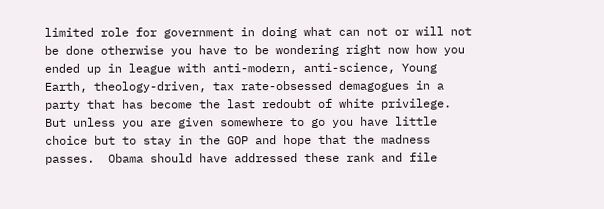limited role for government in doing what can not or will not be done otherwise you have to be wondering right now how you ended up in league with anti-modern, anti-science, Young Earth, theology-driven, tax rate-obsessed demagogues in a party that has become the last redoubt of white privilege.   But unless you are given somewhere to go you have little choice but to stay in the GOP and hope that the madness passes.  Obama should have addressed these rank and file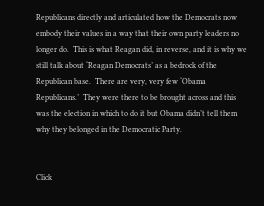Republicans directly and articulated how the Democrats now embody their values in a way that their own party leaders no longer do.  This is what Reagan did, in reverse, and it is why we still talk about ‘Reagan Democrats’ as a bedrock of the Republican base.  There are very, very few ‘Obama Republicans.’  They were there to be brought across and this was the election in which to do it but Obama didn’t tell them why they belonged in the Democratic Party.


Click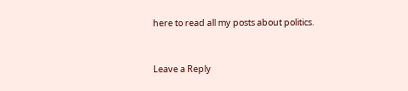here to read all my posts about politics.


Leave a Reply